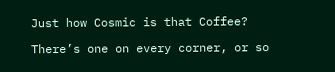Just how Cosmic is that Coffee?

There’s one on every corner, or so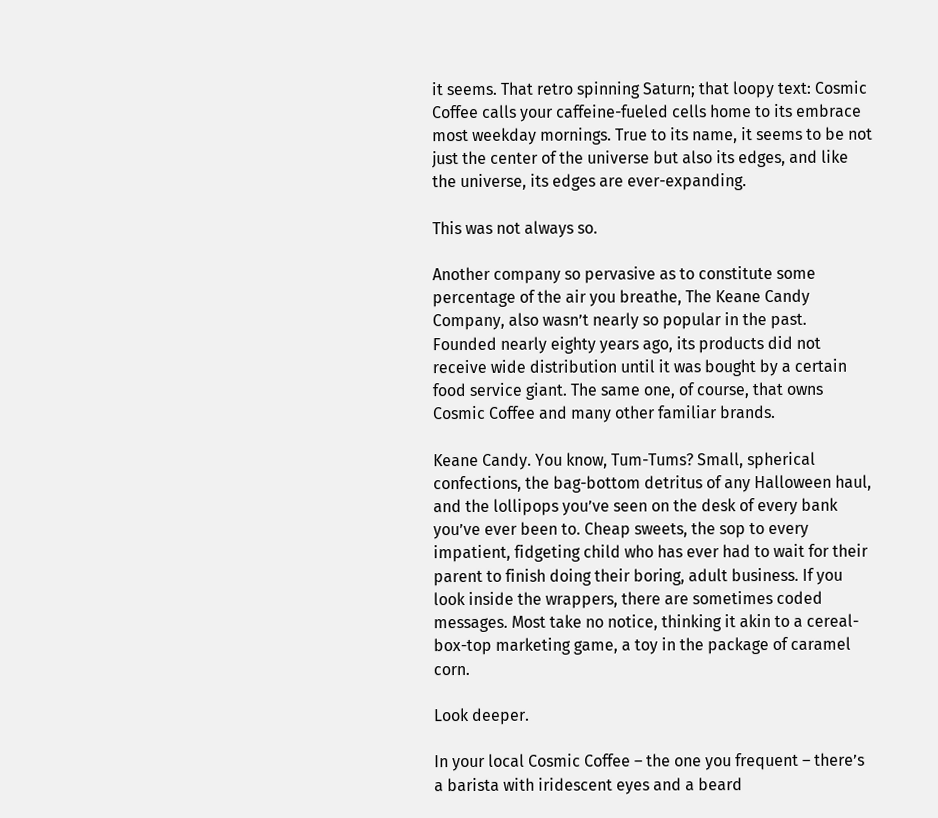it seems. That retro spinning Saturn; that loopy text: Cosmic Coffee calls your caffeine-fueled cells home to its embrace most weekday mornings. True to its name, it seems to be not just the center of the universe but also its edges, and like the universe, its edges are ever-expanding.

This was not always so.

Another company so pervasive as to constitute some percentage of the air you breathe, The Keane Candy Company, also wasn’t nearly so popular in the past.  Founded nearly eighty years ago, its products did not receive wide distribution until it was bought by a certain food service giant. The same one, of course, that owns Cosmic Coffee and many other familiar brands.

Keane Candy. You know, Tum-Tums? Small, spherical confections, the bag-bottom detritus of any Halloween haul, and the lollipops you’ve seen on the desk of every bank you’ve ever been to. Cheap sweets, the sop to every impatient, fidgeting child who has ever had to wait for their parent to finish doing their boring, adult business. If you look inside the wrappers, there are sometimes coded messages. Most take no notice, thinking it akin to a cereal-box-top marketing game, a toy in the package of caramel corn.

Look deeper.

In your local Cosmic Coffee – the one you frequent – there’s a barista with iridescent eyes and a beard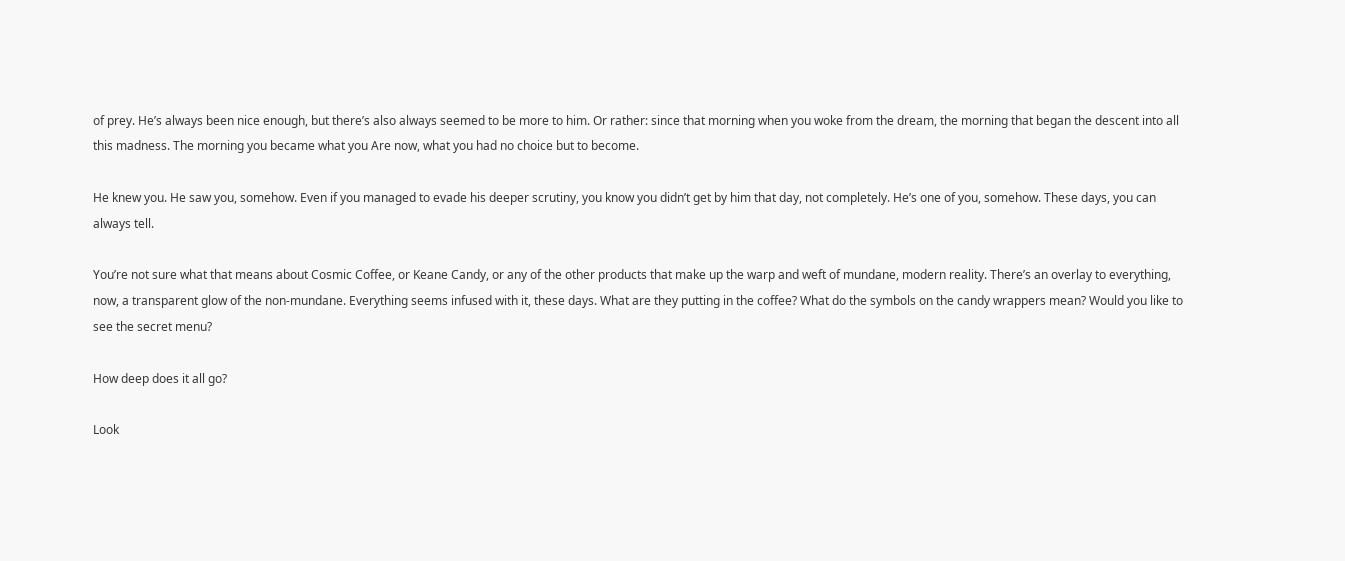of prey. He’s always been nice enough, but there’s also always seemed to be more to him. Or rather: since that morning when you woke from the dream, the morning that began the descent into all this madness. The morning you became what you Are now, what you had no choice but to become.

He knew you. He saw you, somehow. Even if you managed to evade his deeper scrutiny, you know you didn’t get by him that day, not completely. He’s one of you, somehow. These days, you can always tell.

You’re not sure what that means about Cosmic Coffee, or Keane Candy, or any of the other products that make up the warp and weft of mundane, modern reality. There’s an overlay to everything, now, a transparent glow of the non-mundane. Everything seems infused with it, these days. What are they putting in the coffee? What do the symbols on the candy wrappers mean? Would you like to see the secret menu?

How deep does it all go?

Look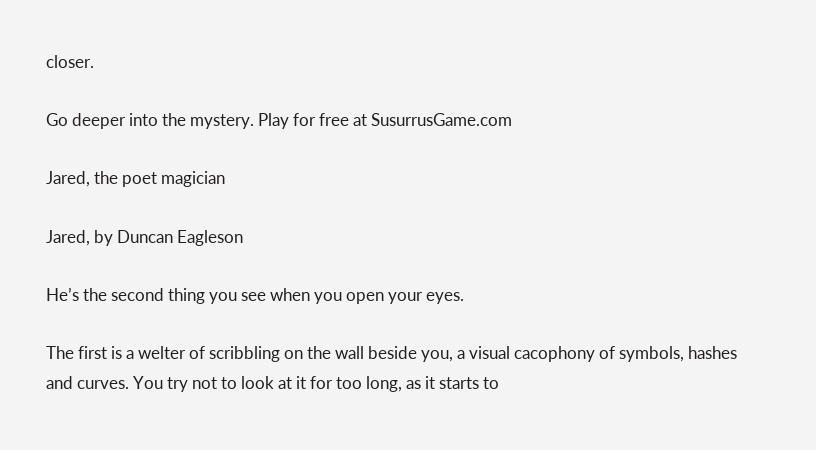closer.

Go deeper into the mystery. Play for free at SusurrusGame.com

Jared, the poet magician

Jared, by Duncan Eagleson

He’s the second thing you see when you open your eyes.

The first is a welter of scribbling on the wall beside you, a visual cacophony of symbols, hashes and curves. You try not to look at it for too long, as it starts to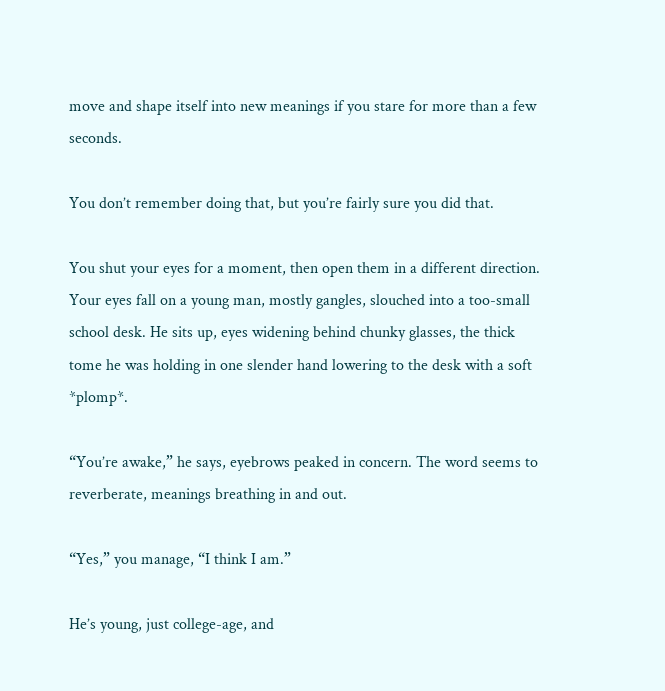move and shape itself into new meanings if you stare for more than a few seconds.

You don’t remember doing that, but you’re fairly sure you did that.

You shut your eyes for a moment, then open them in a different direction. Your eyes fall on a young man, mostly gangles, slouched into a too-small school desk. He sits up, eyes widening behind chunky glasses, the thick tome he was holding in one slender hand lowering to the desk with a soft *plomp*.

“You’re awake,” he says, eyebrows peaked in concern. The word seems to reverberate, meanings breathing in and out.

“Yes,” you manage, “I think I am.”

He’s young, just college-age, and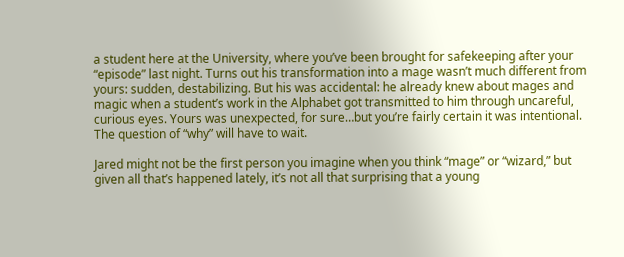a student here at the University, where you’ve been brought for safekeeping after your “episode” last night. Turns out his transformation into a mage wasn’t much different from yours: sudden, destabilizing. But his was accidental: he already knew about mages and magic when a student’s work in the Alphabet got transmitted to him through uncareful, curious eyes. Yours was unexpected, for sure…but you’re fairly certain it was intentional. The question of “why” will have to wait.

Jared might not be the first person you imagine when you think “mage” or “wizard,” but given all that’s happened lately, it’s not all that surprising that a young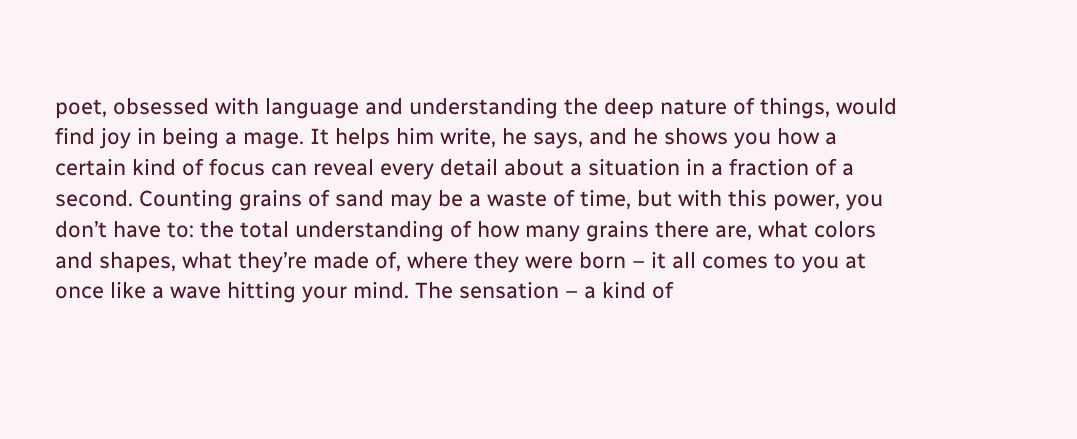poet, obsessed with language and understanding the deep nature of things, would find joy in being a mage. It helps him write, he says, and he shows you how a certain kind of focus can reveal every detail about a situation in a fraction of a second. Counting grains of sand may be a waste of time, but with this power, you don’t have to: the total understanding of how many grains there are, what colors and shapes, what they’re made of, where they were born – it all comes to you at once like a wave hitting your mind. The sensation – a kind of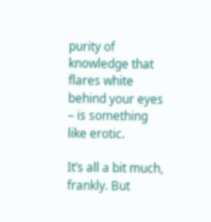purity of knowledge that flares white behind your eyes – is something like erotic.

It’s all a bit much, frankly. But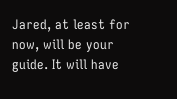Jared, at least for now, will be your guide. It will have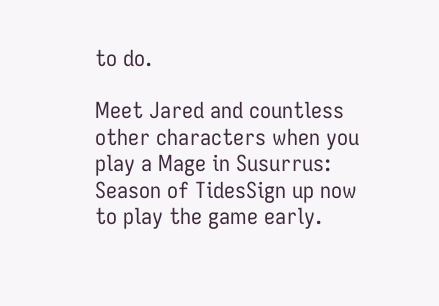to do.

Meet Jared and countless other characters when you play a Mage in Susurrus: Season of TidesSign up now to play the game early.